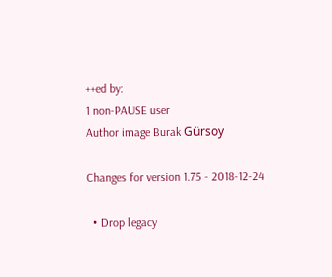++ed by:
1 non-PAUSE user
Author image Burak Gürsoy

Changes for version 1.75 - 2018-12-24

  • Drop legacy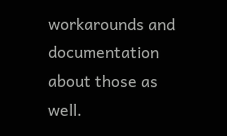workarounds and documentation about those as well.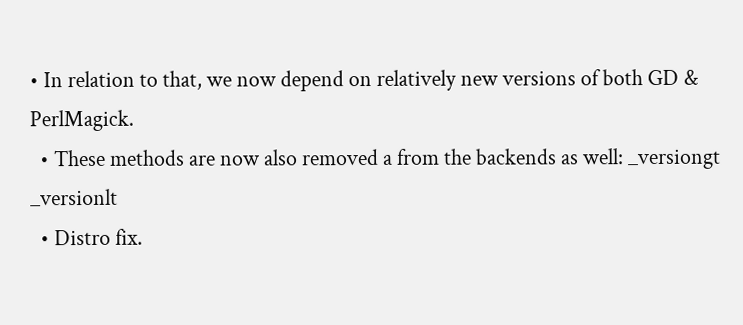• In relation to that, we now depend on relatively new versions of both GD & PerlMagick.
  • These methods are now also removed a from the backends as well: _versiongt _versionlt
  • Distro fix.